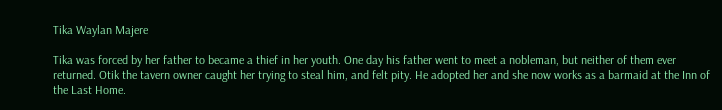Tika Waylan Majere

Tika was forced by her father to became a thief in her youth. One day his father went to meet a nobleman, but neither of them ever returned. Otik the tavern owner caught her trying to steal him, and felt pity. He adopted her and she now works as a barmaid at the Inn of the Last Home.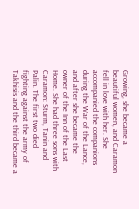Growing, she became a beautiful women, and Caramon fell in love with her. She accompanied the companions during the War of the Lance, and after she became the owner of the Inn of the Last Home. She had three sons with Caramon: Sturm, Tanin and Palin. The first two died fighting against the army of Takhisis and the third became a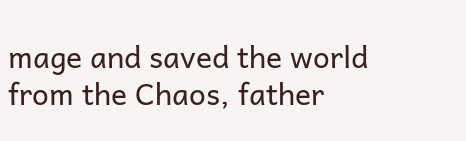mage and saved the world from the Chaos, father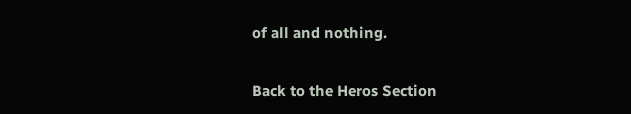of all and nothing.

Back to the Heros Section